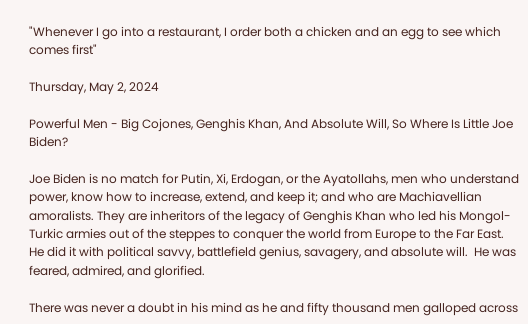"Whenever I go into a restaurant, I order both a chicken and an egg to see which comes first"

Thursday, May 2, 2024

Powerful Men - Big Cojones, Genghis Khan, And Absolute Will, So Where Is Little Joe Biden?

Joe Biden is no match for Putin, Xi, Erdogan, or the Ayatollahs, men who understand power, know how to increase, extend, and keep it; and who are Machiavellian amoralists. They are inheritors of the legacy of Genghis Khan who led his Mongol-Turkic armies out of the steppes to conquer the world from Europe to the Far East. He did it with political savvy, battlefield genius, savagery, and absolute will.  He was feared, admired, and glorified.

There was never a doubt in his mind as he and fifty thousand men galloped across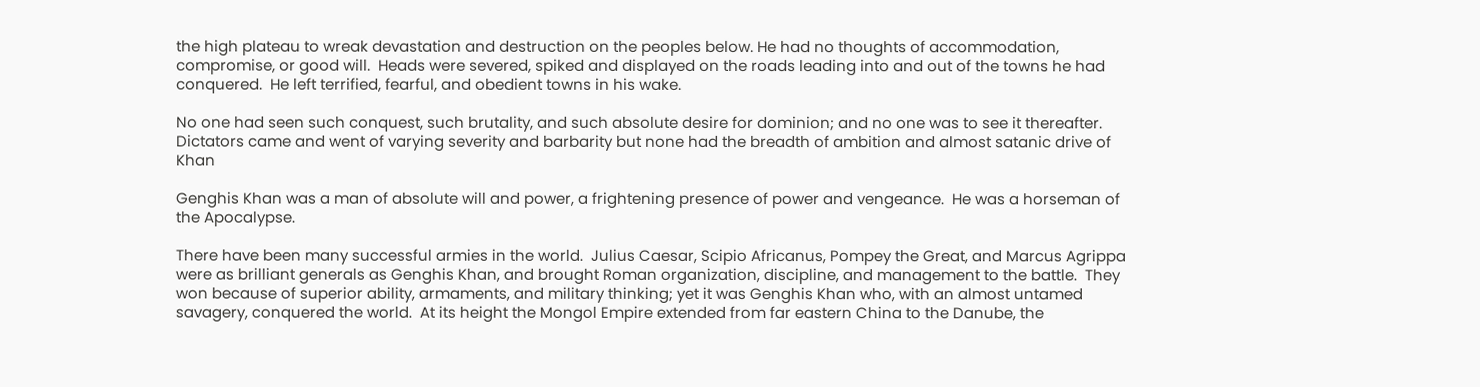the high plateau to wreak devastation and destruction on the peoples below. He had no thoughts of accommodation, compromise, or good will.  Heads were severed, spiked and displayed on the roads leading into and out of the towns he had conquered.  He left terrified, fearful, and obedient towns in his wake.

No one had seen such conquest, such brutality, and such absolute desire for dominion; and no one was to see it thereafter.  Dictators came and went of varying severity and barbarity but none had the breadth of ambition and almost satanic drive of Khan

Genghis Khan was a man of absolute will and power, a frightening presence of power and vengeance.  He was a horseman of the Apocalypse.

There have been many successful armies in the world.  Julius Caesar, Scipio Africanus, Pompey the Great, and Marcus Agrippa were as brilliant generals as Genghis Khan, and brought Roman organization, discipline, and management to the battle.  They won because of superior ability, armaments, and military thinking; yet it was Genghis Khan who, with an almost untamed savagery, conquered the world.  At its height the Mongol Empire extended from far eastern China to the Danube, the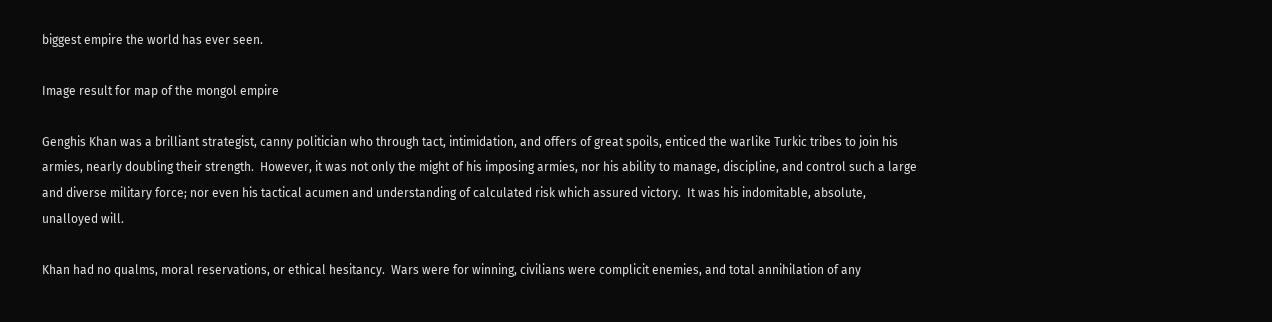biggest empire the world has ever seen.

Image result for map of the mongol empire

Genghis Khan was a brilliant strategist, canny politician who through tact, intimidation, and offers of great spoils, enticed the warlike Turkic tribes to join his armies, nearly doubling their strength.  However, it was not only the might of his imposing armies, nor his ability to manage, discipline, and control such a large and diverse military force; nor even his tactical acumen and understanding of calculated risk which assured victory.  It was his indomitable, absolute, unalloyed will.

Khan had no qualms, moral reservations, or ethical hesitancy.  Wars were for winning, civilians were complicit enemies, and total annihilation of any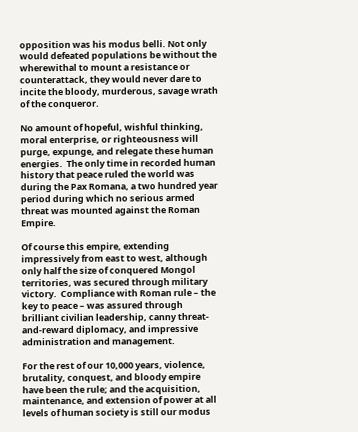opposition was his modus belli. Not only would defeated populations be without the wherewithal to mount a resistance or counterattack, they would never dare to incite the bloody, murderous, savage wrath of the conqueror.

No amount of hopeful, wishful thinking, moral enterprise, or righteousness will purge, expunge, and relegate these human energies.  The only time in recorded human history that peace ruled the world was during the Pax Romana, a two hundred year period during which no serious armed threat was mounted against the Roman Empire.

Of course this empire, extending impressively from east to west, although only half the size of conquered Mongol territories, was secured through military victory.  Compliance with Roman rule – the key to peace – was assured through brilliant civilian leadership, canny threat-and-reward diplomacy, and impressive administration and management.

For the rest of our 10,000 years, violence, brutality, conquest, and bloody empire have been the rule; and the acquisition, maintenance, and extension of power at all levels of human society is still our modus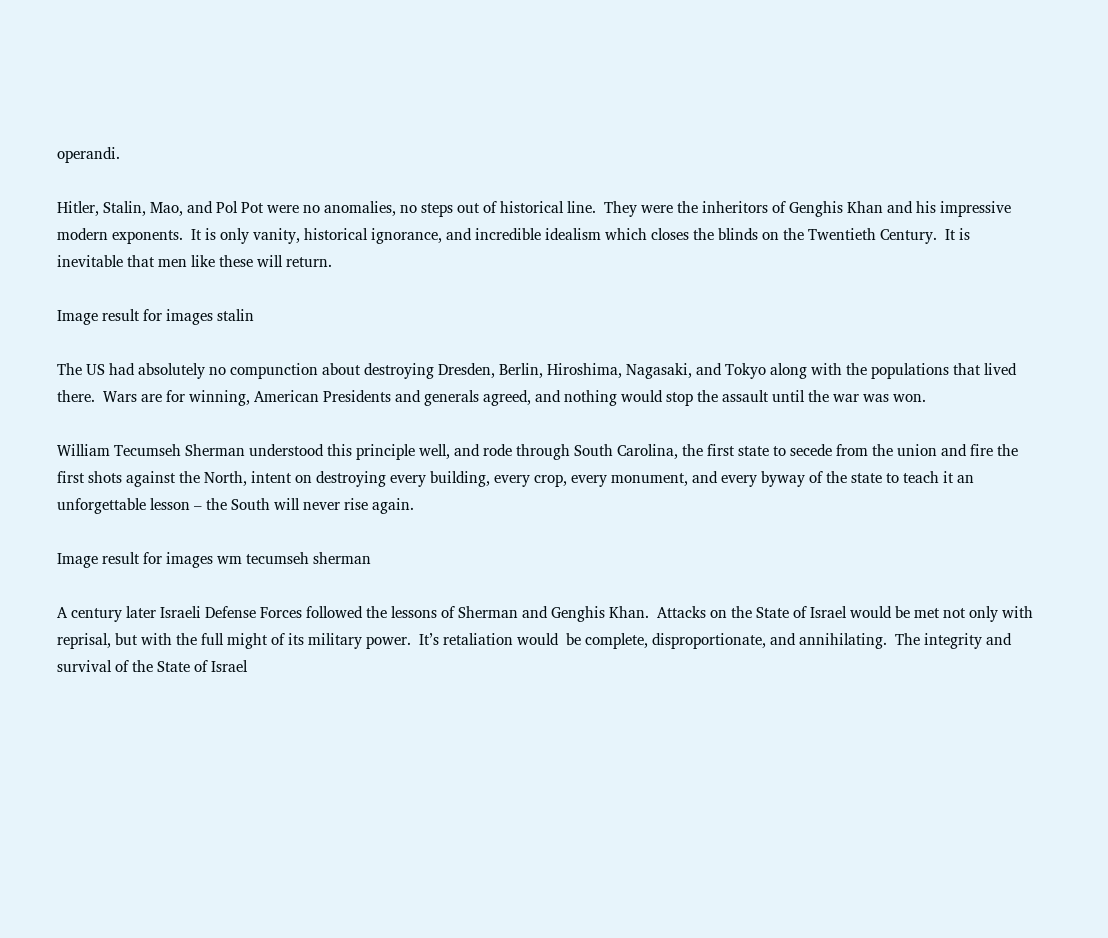operandi.

Hitler, Stalin, Mao, and Pol Pot were no anomalies, no steps out of historical line.  They were the inheritors of Genghis Khan and his impressive modern exponents.  It is only vanity, historical ignorance, and incredible idealism which closes the blinds on the Twentieth Century.  It is inevitable that men like these will return.

Image result for images stalin

The US had absolutely no compunction about destroying Dresden, Berlin, Hiroshima, Nagasaki, and Tokyo along with the populations that lived there.  Wars are for winning, American Presidents and generals agreed, and nothing would stop the assault until the war was won.

William Tecumseh Sherman understood this principle well, and rode through South Carolina, the first state to secede from the union and fire the first shots against the North, intent on destroying every building, every crop, every monument, and every byway of the state to teach it an unforgettable lesson – the South will never rise again.

Image result for images wm tecumseh sherman

A century later Israeli Defense Forces followed the lessons of Sherman and Genghis Khan.  Attacks on the State of Israel would be met not only with reprisal, but with the full might of its military power.  It’s retaliation would  be complete, disproportionate, and annihilating.  The integrity and survival of the State of Israel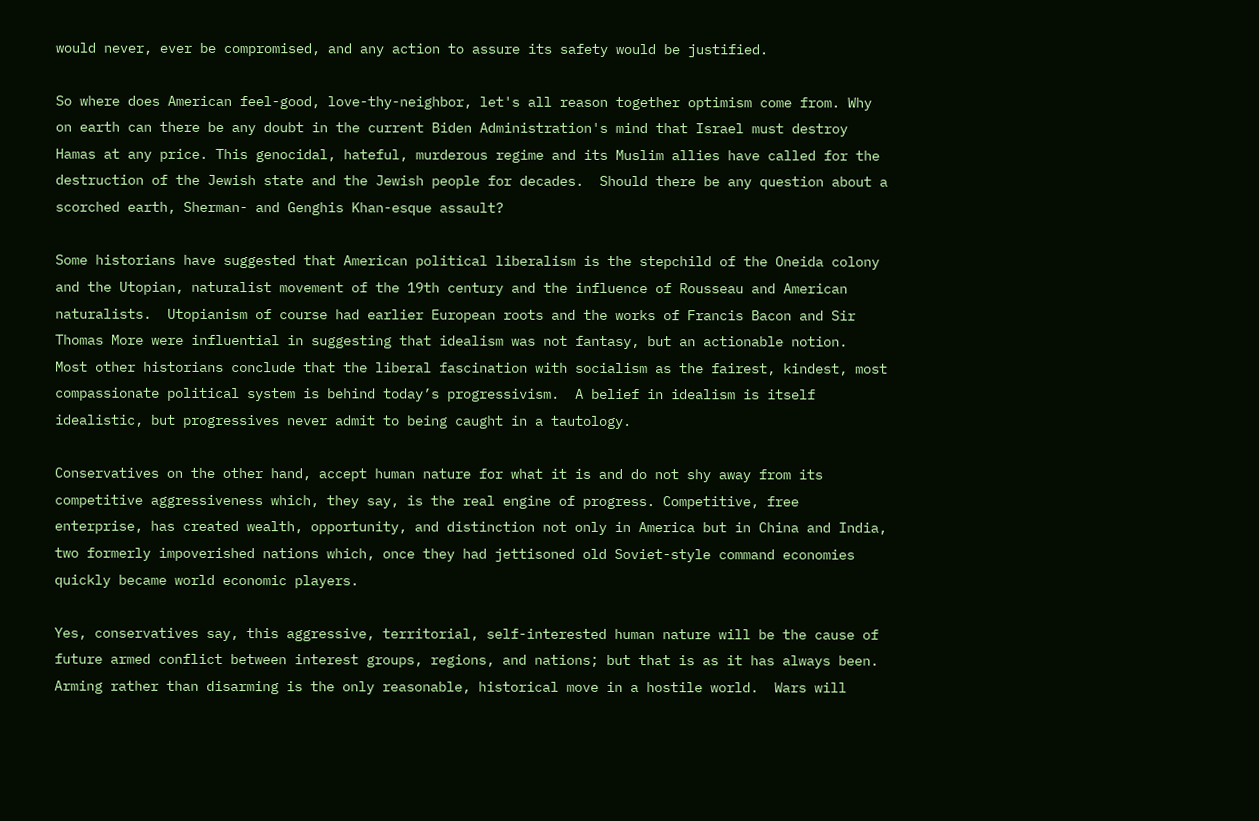would never, ever be compromised, and any action to assure its safety would be justified.

So where does American feel-good, love-thy-neighbor, let's all reason together optimism come from. Why on earth can there be any doubt in the current Biden Administration's mind that Israel must destroy Hamas at any price. This genocidal, hateful, murderous regime and its Muslim allies have called for the destruction of the Jewish state and the Jewish people for decades.  Should there be any question about a scorched earth, Sherman- and Genghis Khan-esque assault?

Some historians have suggested that American political liberalism is the stepchild of the Oneida colony and the Utopian, naturalist movement of the 19th century and the influence of Rousseau and American naturalists.  Utopianism of course had earlier European roots and the works of Francis Bacon and Sir Thomas More were influential in suggesting that idealism was not fantasy, but an actionable notion.   Most other historians conclude that the liberal fascination with socialism as the fairest, kindest, most compassionate political system is behind today’s progressivism.  A belief in idealism is itself idealistic, but progressives never admit to being caught in a tautology.

Conservatives on the other hand, accept human nature for what it is and do not shy away from its competitive aggressiveness which, they say, is the real engine of progress. Competitive, free enterprise, has created wealth, opportunity, and distinction not only in America but in China and India, two formerly impoverished nations which, once they had jettisoned old Soviet-style command economies quickly became world economic players.

Yes, conservatives say, this aggressive, territorial, self-interested human nature will be the cause of future armed conflict between interest groups, regions, and nations; but that is as it has always been.  Arming rather than disarming is the only reasonable, historical move in a hostile world.  Wars will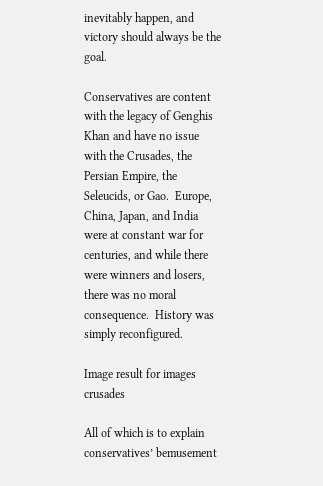inevitably happen, and victory should always be the goal.

Conservatives are content with the legacy of Genghis Khan and have no issue with the Crusades, the Persian Empire, the Seleucids, or Gao.  Europe, China, Japan, and India were at constant war for centuries, and while there were winners and losers, there was no moral consequence.  History was simply reconfigured.

Image result for images crusades

All of which is to explain conservatives’ bemusement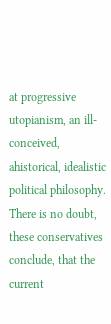at progressive utopianism, an ill-conceived, ahistorical, idealistic political philosophy.  There is no doubt, these conservatives conclude, that the current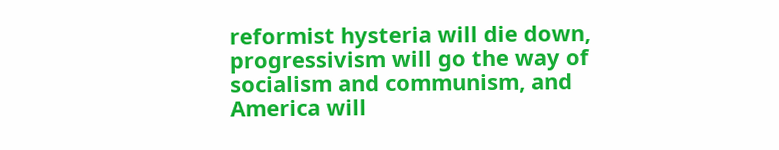reformist hysteria will die down, progressivism will go the way of socialism and communism, and America will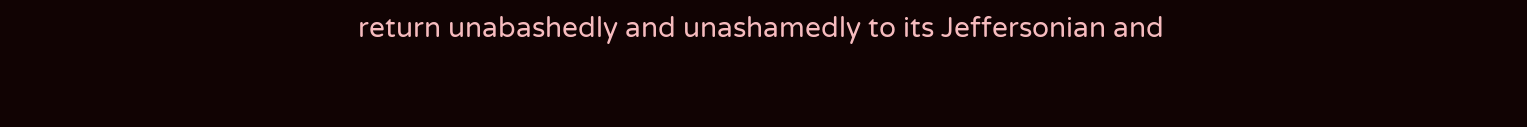return unabashedly and unashamedly to its Jeffersonian and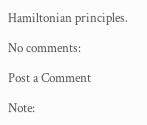Hamiltonian principles.

No comments:

Post a Comment

Note: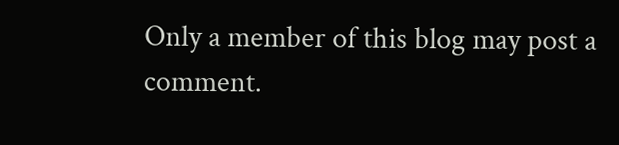Only a member of this blog may post a comment.